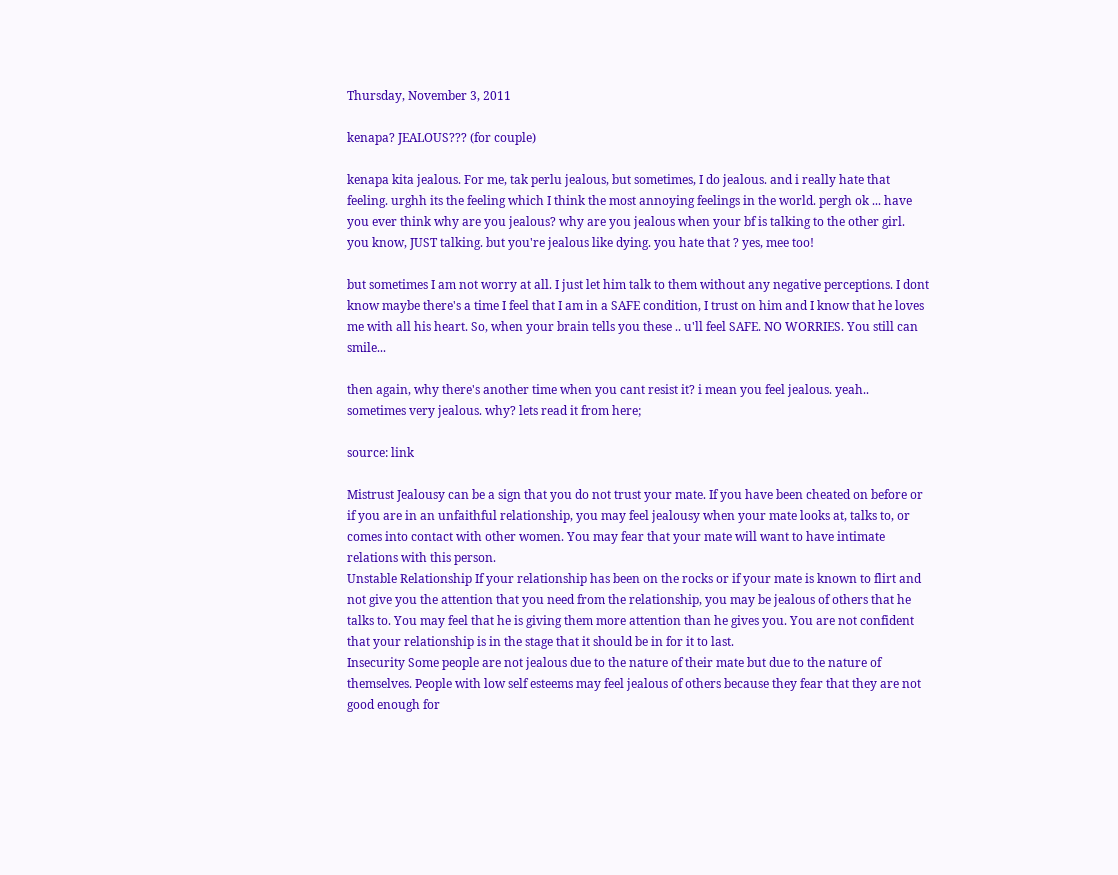Thursday, November 3, 2011

kenapa? JEALOUS??? (for couple)

kenapa kita jealous. For me, tak perlu jealous, but sometimes, I do jealous. and i really hate that feeling. urghh its the feeling which I think the most annoying feelings in the world. pergh ok ... have you ever think why are you jealous? why are you jealous when your bf is talking to the other girl. you know, JUST talking. but you're jealous like dying. you hate that ? yes, mee too!

but sometimes I am not worry at all. I just let him talk to them without any negative perceptions. I dont know maybe there's a time I feel that I am in a SAFE condition, I trust on him and I know that he loves me with all his heart. So, when your brain tells you these .. u'll feel SAFE. NO WORRIES. You still can smile...

then again, why there's another time when you cant resist it? i mean you feel jealous. yeah.. sometimes very jealous. why? lets read it from here;

source: link

Mistrust Jealousy can be a sign that you do not trust your mate. If you have been cheated on before or if you are in an unfaithful relationship, you may feel jealousy when your mate looks at, talks to, or comes into contact with other women. You may fear that your mate will want to have intimate relations with this person.
Unstable Relationship If your relationship has been on the rocks or if your mate is known to flirt and not give you the attention that you need from the relationship, you may be jealous of others that he talks to. You may feel that he is giving them more attention than he gives you. You are not confident that your relationship is in the stage that it should be in for it to last.
Insecurity Some people are not jealous due to the nature of their mate but due to the nature of themselves. People with low self esteems may feel jealous of others because they fear that they are not good enough for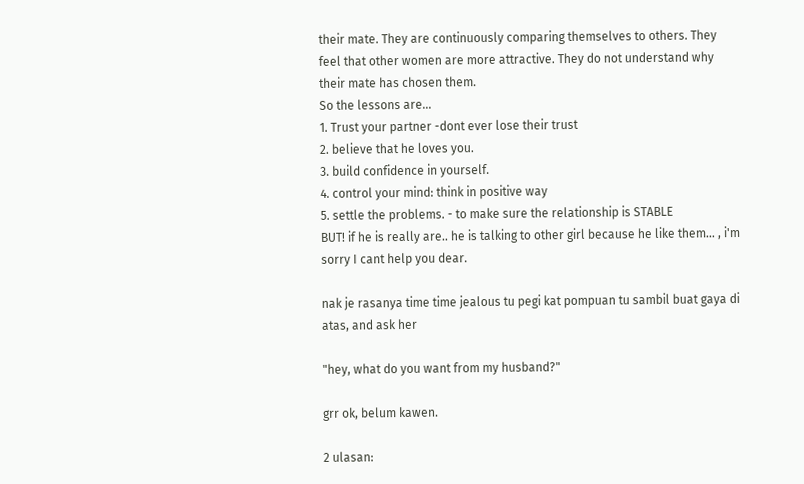their mate. They are continuously comparing themselves to others. They feel that other women are more attractive. They do not understand why their mate has chosen them.
So the lessons are...
1. Trust your partner -dont ever lose their trust
2. believe that he loves you.
3. build confidence in yourself.
4. control your mind: think in positive way
5. settle the problems. - to make sure the relationship is STABLE
BUT! if he is really are.. he is talking to other girl because he like them... , i'm sorry I cant help you dear.

nak je rasanya time time jealous tu pegi kat pompuan tu sambil buat gaya di atas, and ask her

"hey, what do you want from my husband?"

grr ok, belum kawen.

2 ulasan: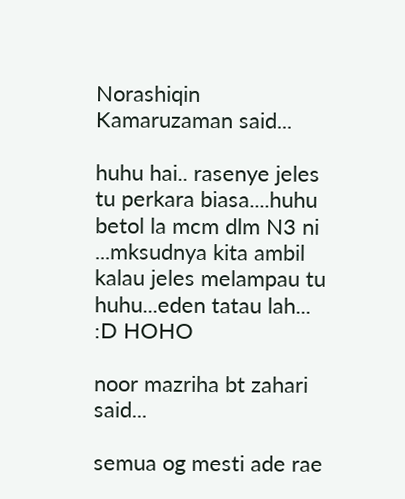Norashiqin Kamaruzaman said...

huhu hai.. rasenye jeles tu perkara biasa....huhu betol la mcm dlm N3 ni ...mksudnya kita ambil kalau jeles melampau tu huhu...eden tatau lah... :D HOHO

noor mazriha bt zahari said...

semua og mesti ade rae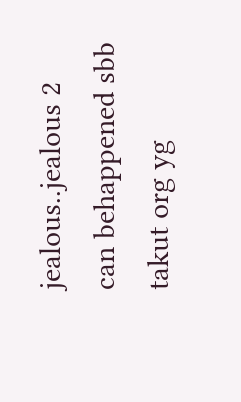jealous..jealous 2 can behappened sbb takut org yg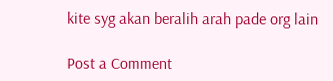kite syg akan beralih arah pade org lain

Post a Comment